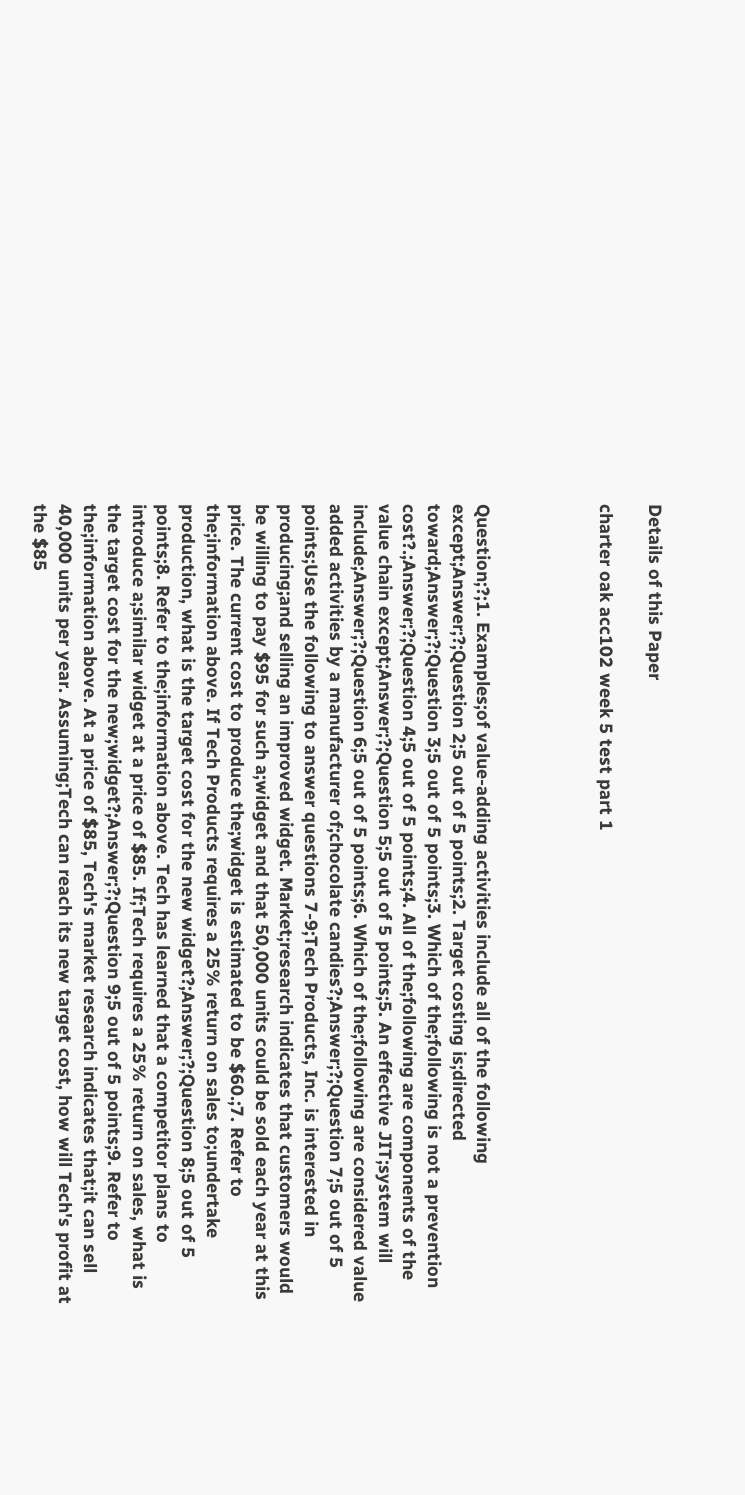Details of this Paper

charter oak acc102 week 5 test part 1




Question;?;1. Examples;of value-adding activities include all of the following except;Answer;?;Question 2;5 out of 5 points;2. Target costing is;directed toward;Answer;?;Question 3;5 out of 5 points;3. Which of the;following is not a prevention cost?.;Answer;?;Question 4;5 out of 5 points;4. All of the;following are components of the value chain except;Answer;?;Question 5;5 out of 5 points;5. An effective JIT;system will include;Answer;?;Question 6;5 out of 5 points;6. Which of the;following are considered value added activities by a manufacturer of;chocolate candies?;Answer;?;Question 7;5 out of 5 points;Use the following to answer questions 7-9;Tech Products, Inc. is interested in producing;and selling an improved widget. Market;research indicates that customers would be willing to pay $95 for such a;widget and that 50,000 units could be sold each year at this price. The current cost to produce the;widget is estimated to be $60.;7. Refer to the;information above. If Tech Products requires a 25% return on sales to;undertake production, what is the target cost for the new widget?;Answer;?;Question 8;5 out of 5 points;8. Refer to the;information above. Tech has learned that a competitor plans to introduce a;similar widget at a price of $85. If;Tech requires a 25% return on sales, what is the target cost for the new;widget?;Answer;?;Question 9;5 out of 5 points;9. Refer to the;information above. At a price of $85, Tech's market research indicates that;it can sell 40,000 units per year. Assuming;Tech can reach its new target cost, how will Tech's profit at the $85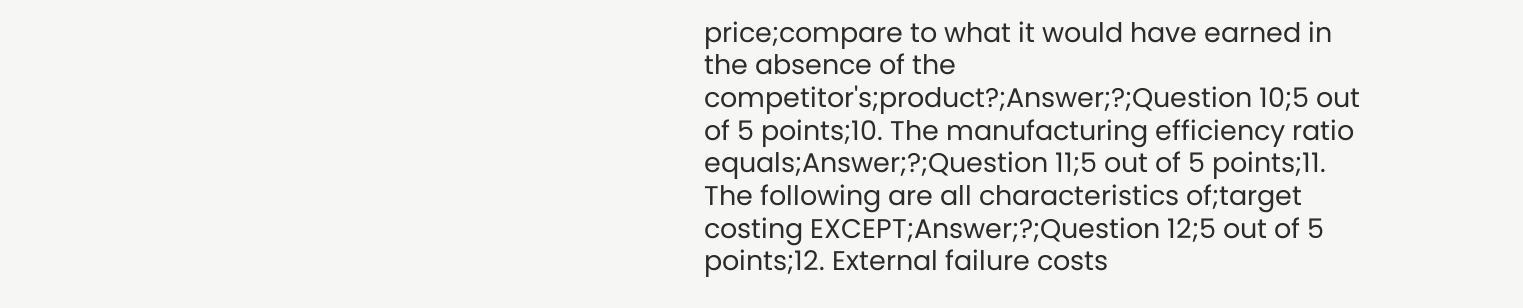price;compare to what it would have earned in the absence of the competitor's;product?;Answer;?;Question 10;5 out of 5 points;10. The manufacturing efficiency ratio equals;Answer;?;Question 11;5 out of 5 points;11. The following are all characteristics of;target costing EXCEPT;Answer;?;Question 12;5 out of 5 points;12. External failure costs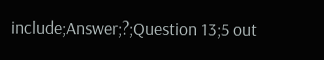include;Answer;?;Question 13;5 out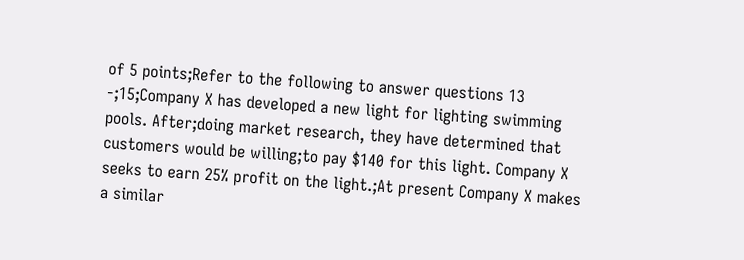of 5 points;Refer to the following to answer questions 13 -;15;Company X has developed a new light for lighting swimming pools. After;doing market research, they have determined that customers would be willing;to pay $140 for this light. Company X seeks to earn 25% profit on the light.;At present Company X makes a similar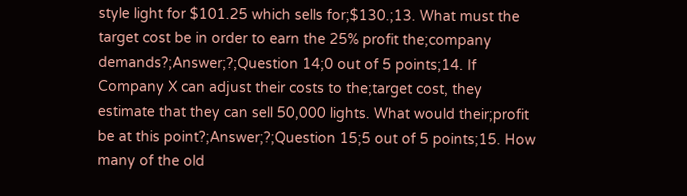style light for $101.25 which sells for;$130.;13. What must the target cost be in order to earn the 25% profit the;company demands?;Answer;?;Question 14;0 out of 5 points;14. If Company X can adjust their costs to the;target cost, they estimate that they can sell 50,000 lights. What would their;profit be at this point?;Answer;?;Question 15;5 out of 5 points;15. How many of the old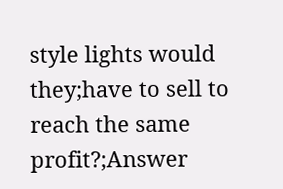style lights would they;have to sell to reach the same profit?;Answer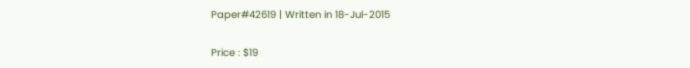Paper#42619 | Written in 18-Jul-2015

Price : $19